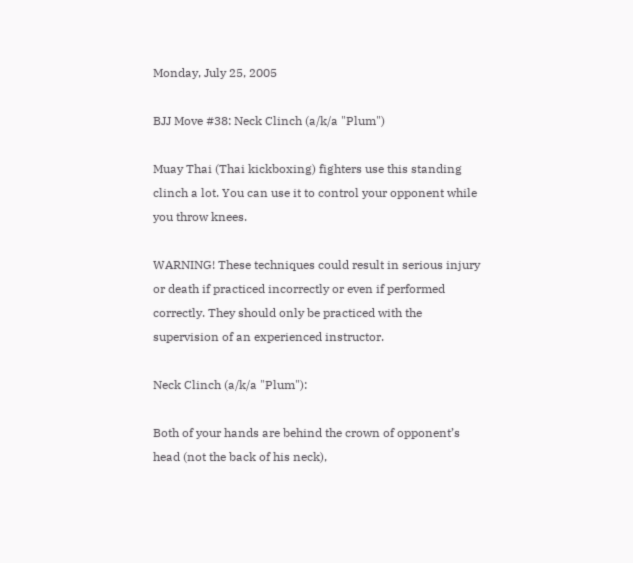Monday, July 25, 2005

BJJ Move #38: Neck Clinch (a/k/a "Plum")

Muay Thai (Thai kickboxing) fighters use this standing clinch a lot. You can use it to control your opponent while you throw knees.

WARNING! These techniques could result in serious injury or death if practiced incorrectly or even if performed correctly. They should only be practiced with the supervision of an experienced instructor.

Neck Clinch (a/k/a "Plum"):

Both of your hands are behind the crown of opponent’s head (not the back of his neck),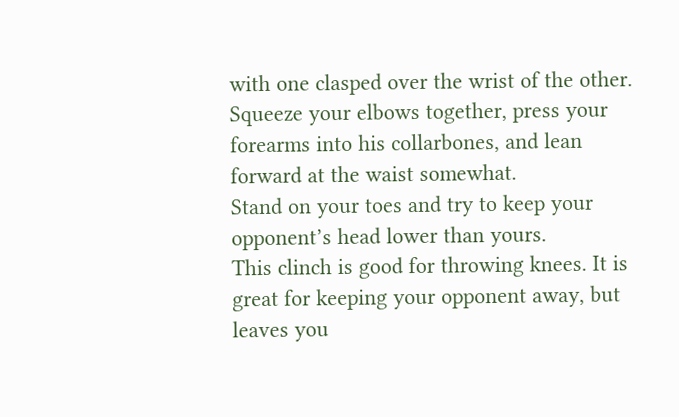with one clasped over the wrist of the other.
Squeeze your elbows together, press your forearms into his collarbones, and lean forward at the waist somewhat.
Stand on your toes and try to keep your opponent’s head lower than yours.
This clinch is good for throwing knees. It is great for keeping your opponent away, but leaves you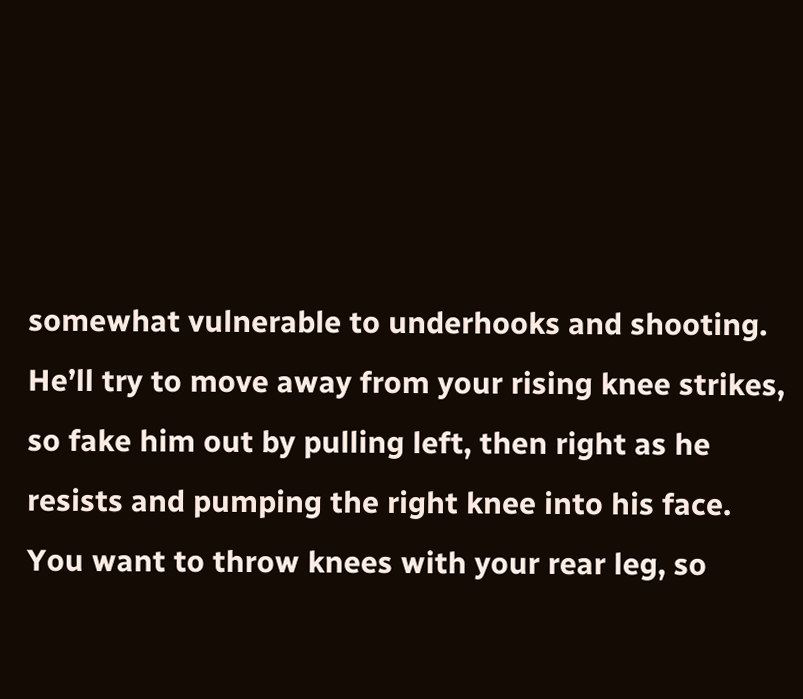somewhat vulnerable to underhooks and shooting.
He’ll try to move away from your rising knee strikes, so fake him out by pulling left, then right as he resists and pumping the right knee into his face.
You want to throw knees with your rear leg, so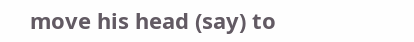move his head (say) to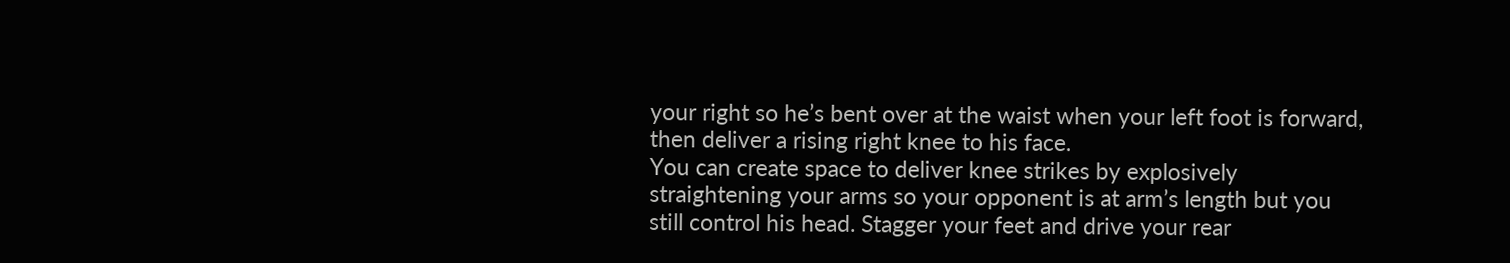your right so he’s bent over at the waist when your left foot is forward, then deliver a rising right knee to his face.
You can create space to deliver knee strikes by explosively straightening your arms so your opponent is at arm’s length but you still control his head. Stagger your feet and drive your rear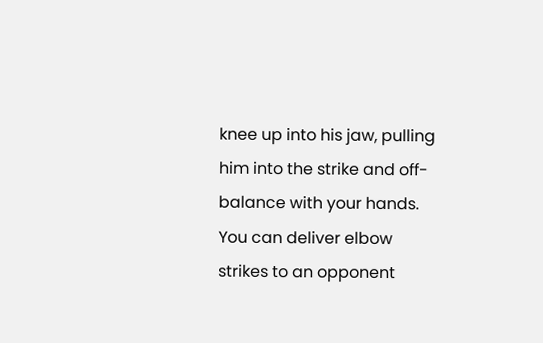knee up into his jaw, pulling him into the strike and off-balance with your hands.
You can deliver elbow strikes to an opponent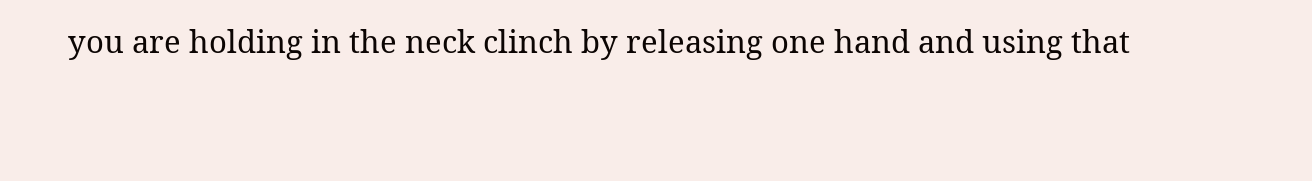you are holding in the neck clinch by releasing one hand and using that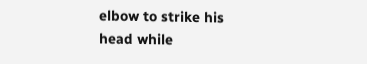elbow to strike his head while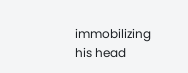immobilizing his head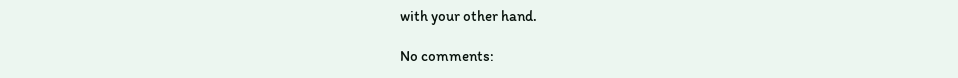with your other hand.

No comments: